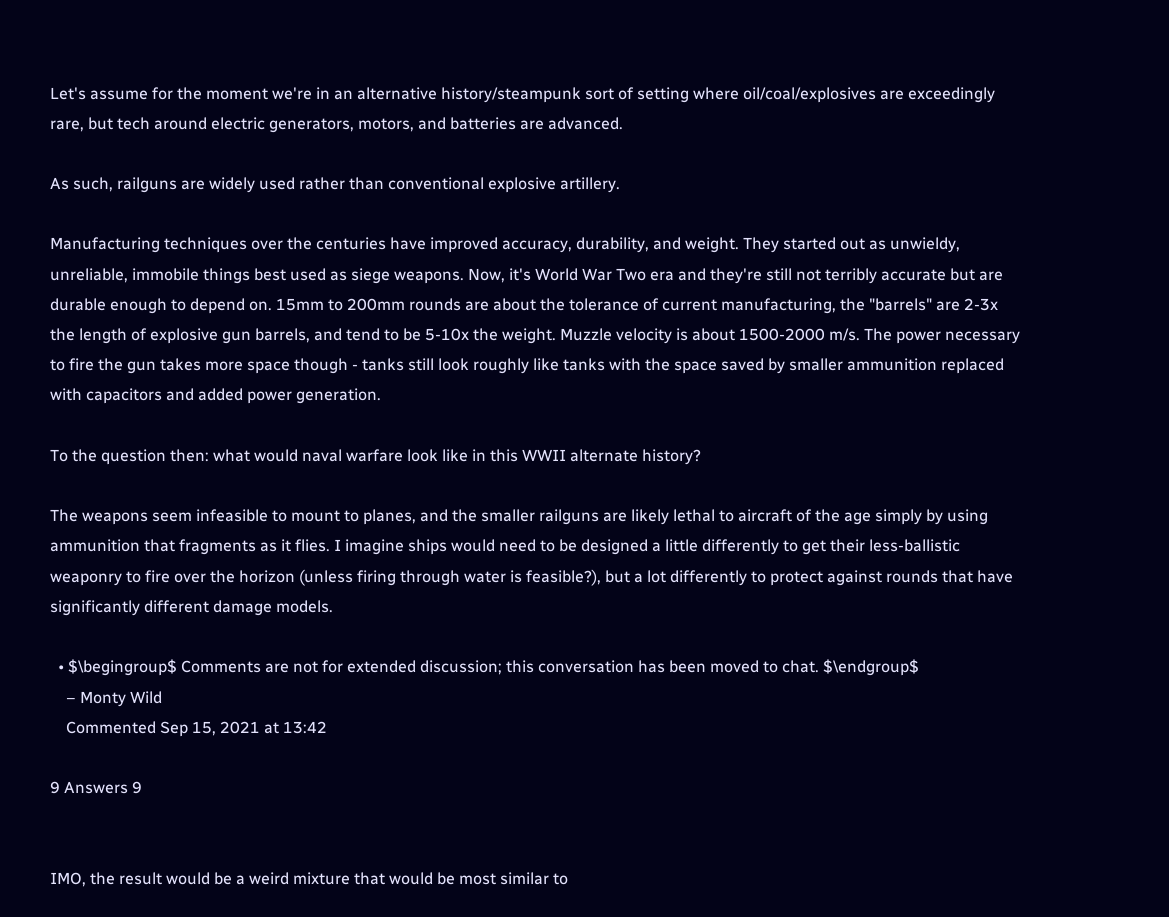Let's assume for the moment we're in an alternative history/steampunk sort of setting where oil/coal/explosives are exceedingly rare, but tech around electric generators, motors, and batteries are advanced.

As such, railguns are widely used rather than conventional explosive artillery.

Manufacturing techniques over the centuries have improved accuracy, durability, and weight. They started out as unwieldy, unreliable, immobile things best used as siege weapons. Now, it's World War Two era and they're still not terribly accurate but are durable enough to depend on. 15mm to 200mm rounds are about the tolerance of current manufacturing, the "barrels" are 2-3x the length of explosive gun barrels, and tend to be 5-10x the weight. Muzzle velocity is about 1500-2000 m/s. The power necessary to fire the gun takes more space though - tanks still look roughly like tanks with the space saved by smaller ammunition replaced with capacitors and added power generation.

To the question then: what would naval warfare look like in this WWII alternate history?

The weapons seem infeasible to mount to planes, and the smaller railguns are likely lethal to aircraft of the age simply by using ammunition that fragments as it flies. I imagine ships would need to be designed a little differently to get their less-ballistic weaponry to fire over the horizon (unless firing through water is feasible?), but a lot differently to protect against rounds that have significantly different damage models.

  • $\begingroup$ Comments are not for extended discussion; this conversation has been moved to chat. $\endgroup$
    – Monty Wild
    Commented Sep 15, 2021 at 13:42

9 Answers 9


IMO, the result would be a weird mixture that would be most similar to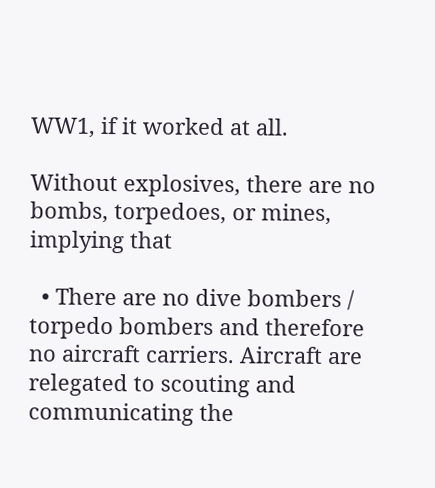WW1, if it worked at all.

Without explosives, there are no bombs, torpedoes, or mines, implying that

  • There are no dive bombers / torpedo bombers and therefore no aircraft carriers. Aircraft are relegated to scouting and communicating the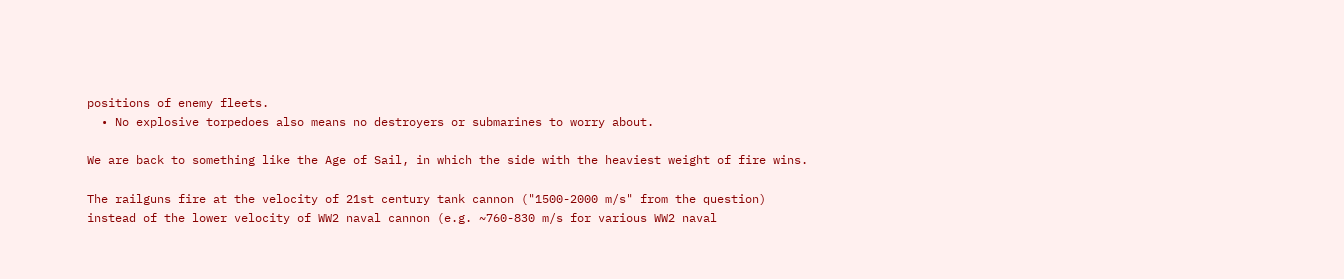positions of enemy fleets.
  • No explosive torpedoes also means no destroyers or submarines to worry about.

We are back to something like the Age of Sail, in which the side with the heaviest weight of fire wins.

The railguns fire at the velocity of 21st century tank cannon ("1500-2000 m/s" from the question) instead of the lower velocity of WW2 naval cannon (e.g. ~760-830 m/s for various WW2 naval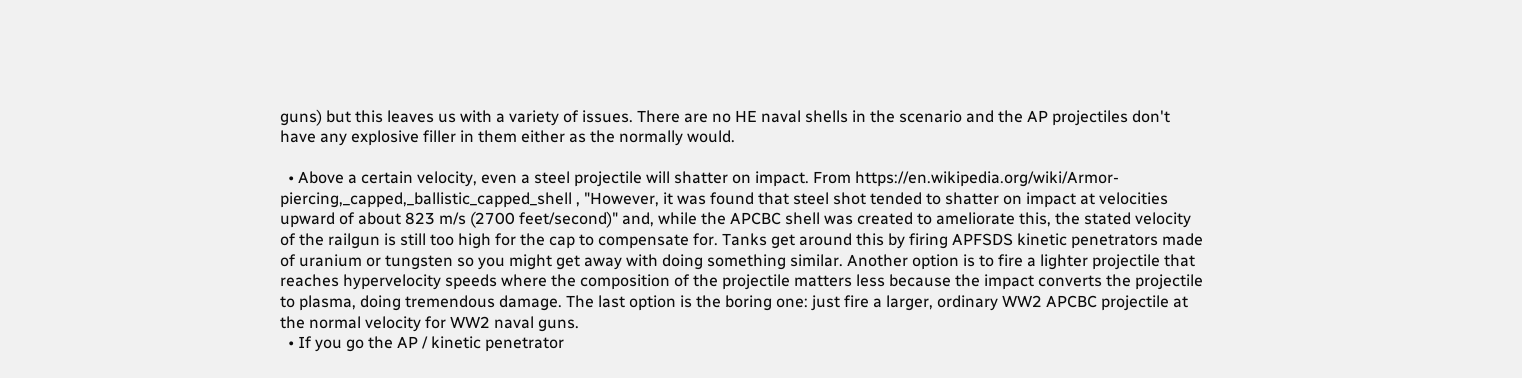guns) but this leaves us with a variety of issues. There are no HE naval shells in the scenario and the AP projectiles don't have any explosive filler in them either as the normally would.

  • Above a certain velocity, even a steel projectile will shatter on impact. From https://en.wikipedia.org/wiki/Armor-piercing,_capped,_ballistic_capped_shell , "However, it was found that steel shot tended to shatter on impact at velocities upward of about 823 m/s (2700 feet/second)" and, while the APCBC shell was created to ameliorate this, the stated velocity of the railgun is still too high for the cap to compensate for. Tanks get around this by firing APFSDS kinetic penetrators made of uranium or tungsten so you might get away with doing something similar. Another option is to fire a lighter projectile that reaches hypervelocity speeds where the composition of the projectile matters less because the impact converts the projectile to plasma, doing tremendous damage. The last option is the boring one: just fire a larger, ordinary WW2 APCBC projectile at the normal velocity for WW2 naval guns.
  • If you go the AP / kinetic penetrator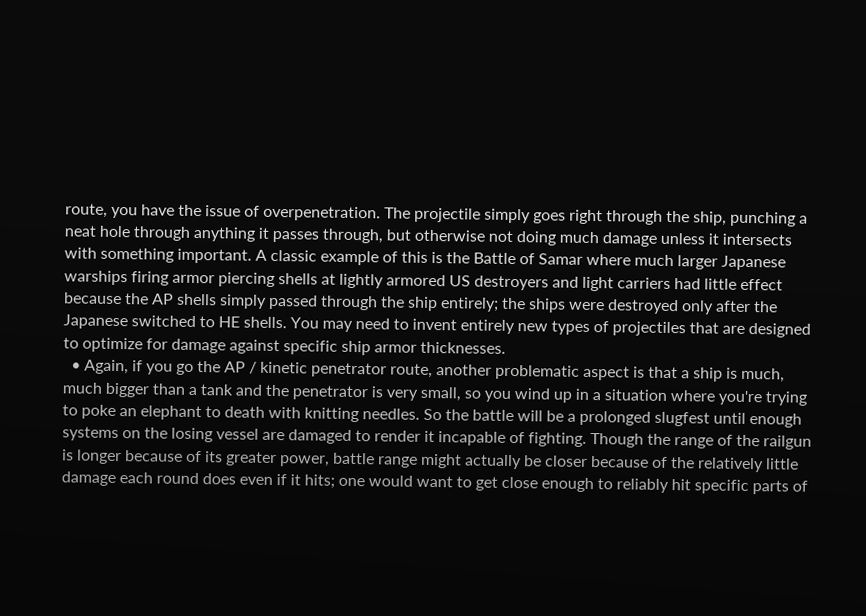route, you have the issue of overpenetration. The projectile simply goes right through the ship, punching a neat hole through anything it passes through, but otherwise not doing much damage unless it intersects with something important. A classic example of this is the Battle of Samar where much larger Japanese warships firing armor piercing shells at lightly armored US destroyers and light carriers had little effect because the AP shells simply passed through the ship entirely; the ships were destroyed only after the Japanese switched to HE shells. You may need to invent entirely new types of projectiles that are designed to optimize for damage against specific ship armor thicknesses.
  • Again, if you go the AP / kinetic penetrator route, another problematic aspect is that a ship is much, much bigger than a tank and the penetrator is very small, so you wind up in a situation where you're trying to poke an elephant to death with knitting needles. So the battle will be a prolonged slugfest until enough systems on the losing vessel are damaged to render it incapable of fighting. Though the range of the railgun is longer because of its greater power, battle range might actually be closer because of the relatively little damage each round does even if it hits; one would want to get close enough to reliably hit specific parts of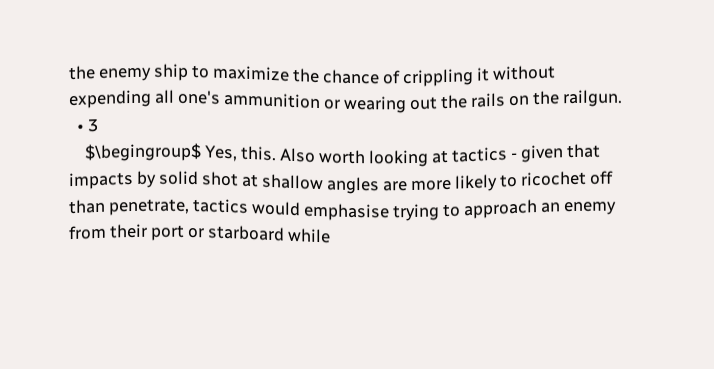the enemy ship to maximize the chance of crippling it without expending all one's ammunition or wearing out the rails on the railgun.
  • 3
    $\begingroup$ Yes, this. Also worth looking at tactics - given that impacts by solid shot at shallow angles are more likely to ricochet off than penetrate, tactics would emphasise trying to approach an enemy from their port or starboard while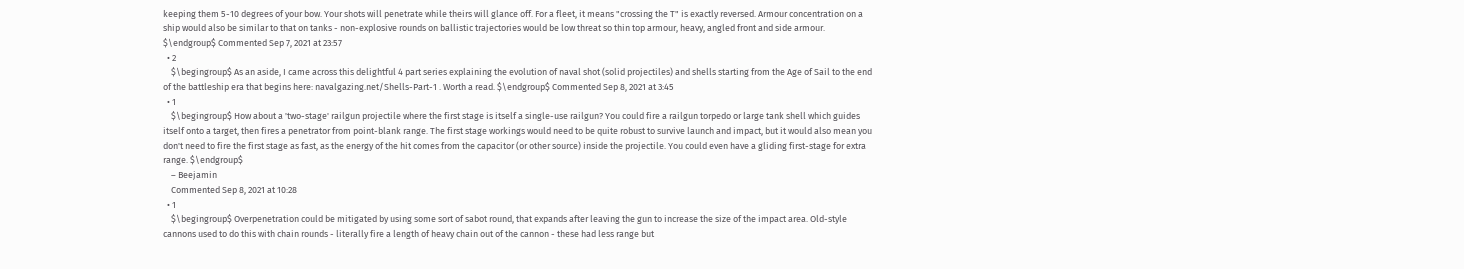keeping them 5-10 degrees of your bow. Your shots will penetrate while theirs will glance off. For a fleet, it means "crossing the T" is exactly reversed. Armour concentration on a ship would also be similar to that on tanks - non-explosive rounds on ballistic trajectories would be low threat so thin top armour, heavy, angled front and side armour. $\endgroup$ Commented Sep 7, 2021 at 23:57
  • 2
    $\begingroup$ As an aside, I came across this delightful 4 part series explaining the evolution of naval shot (solid projectiles) and shells starting from the Age of Sail to the end of the battleship era that begins here: navalgazing.net/Shells-Part-1 . Worth a read. $\endgroup$ Commented Sep 8, 2021 at 3:45
  • 1
    $\begingroup$ How about a 'two-stage' railgun projectile where the first stage is itself a single-use railgun? You could fire a railgun torpedo or large tank shell which guides itself onto a target, then fires a penetrator from point-blank range. The first stage workings would need to be quite robust to survive launch and impact, but it would also mean you don't need to fire the first stage as fast, as the energy of the hit comes from the capacitor (or other source) inside the projectile. You could even have a gliding first-stage for extra range. $\endgroup$
    – Beejamin
    Commented Sep 8, 2021 at 10:28
  • 1
    $\begingroup$ Overpenetration could be mitigated by using some sort of sabot round, that expands after leaving the gun to increase the size of the impact area. Old-style cannons used to do this with chain rounds - literally fire a length of heavy chain out of the cannon - these had less range but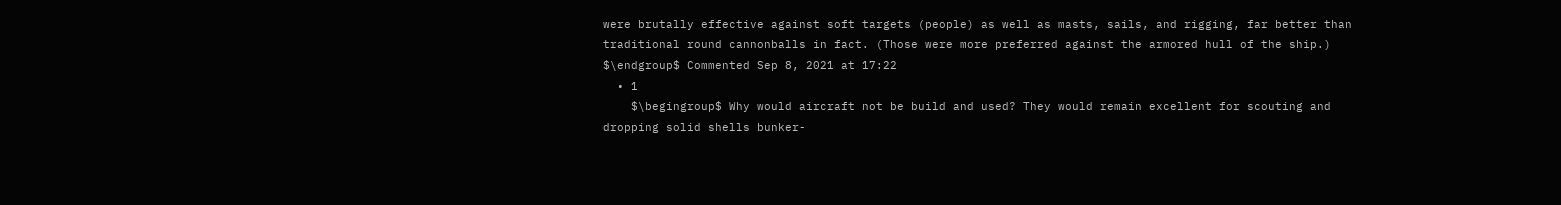were brutally effective against soft targets (people) as well as masts, sails, and rigging, far better than traditional round cannonballs in fact. (Those were more preferred against the armored hull of the ship.) $\endgroup$ Commented Sep 8, 2021 at 17:22
  • 1
    $\begingroup$ Why would aircraft not be build and used? They would remain excellent for scouting and dropping solid shells bunker-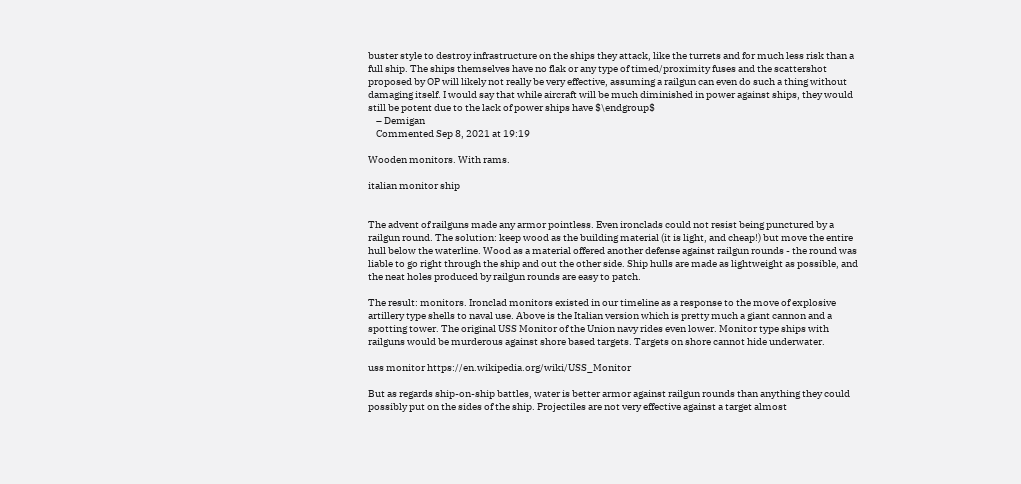buster style to destroy infrastructure on the ships they attack, like the turrets and for much less risk than a full ship. The ships themselves have no flak or any type of timed/proximity fuses and the scattershot proposed by OP will likely not really be very effective, assuming a railgun can even do such a thing without damaging itself. I would say that while aircraft will be much diminished in power against ships, they would still be potent due to the lack of power ships have $\endgroup$
    – Demigan
    Commented Sep 8, 2021 at 19:19

Wooden monitors. With rams.

italian monitor ship


The advent of railguns made any armor pointless. Even ironclads could not resist being punctured by a railgun round. The solution: keep wood as the building material (it is light, and cheap!) but move the entire hull below the waterline. Wood as a material offered another defense against railgun rounds - the round was liable to go right through the ship and out the other side. Ship hulls are made as lightweight as possible, and the neat holes produced by railgun rounds are easy to patch.

The result: monitors. Ironclad monitors existed in our timeline as a response to the move of explosive artillery type shells to naval use. Above is the Italian version which is pretty much a giant cannon and a spotting tower. The original USS Monitor of the Union navy rides even lower. Monitor type ships with railguns would be murderous against shore based targets. Targets on shore cannot hide underwater.

uss monitor https://en.wikipedia.org/wiki/USS_Monitor

But as regards ship-on-ship battles, water is better armor against railgun rounds than anything they could possibly put on the sides of the ship. Projectiles are not very effective against a target almost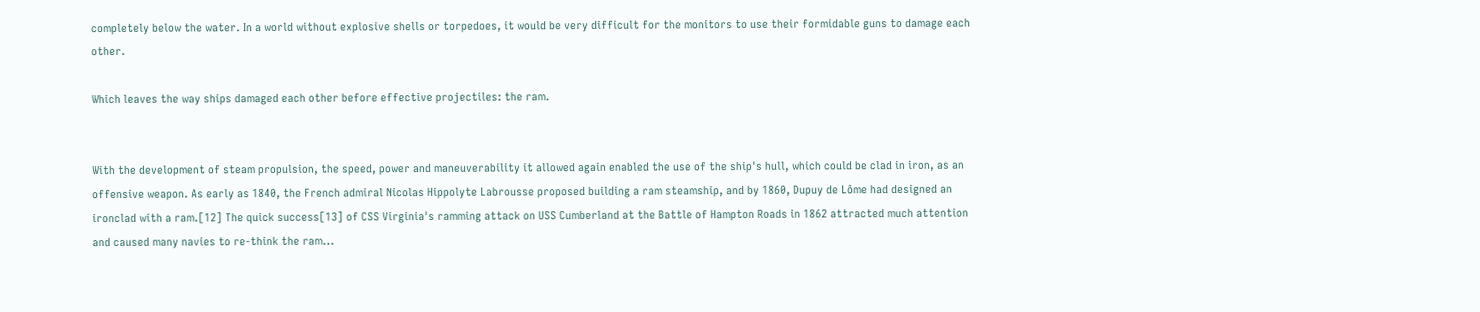completely below the water. In a world without explosive shells or torpedoes, it would be very difficult for the monitors to use their formidable guns to damage each other.

Which leaves the way ships damaged each other before effective projectiles: the ram.


With the development of steam propulsion, the speed, power and maneuverability it allowed again enabled the use of the ship's hull, which could be clad in iron, as an offensive weapon. As early as 1840, the French admiral Nicolas Hippolyte Labrousse proposed building a ram steamship, and by 1860, Dupuy de Lôme had designed an ironclad with a ram.[12] The quick success[13] of CSS Virginia's ramming attack on USS Cumberland at the Battle of Hampton Roads in 1862 attracted much attention and caused many navies to re-think the ram...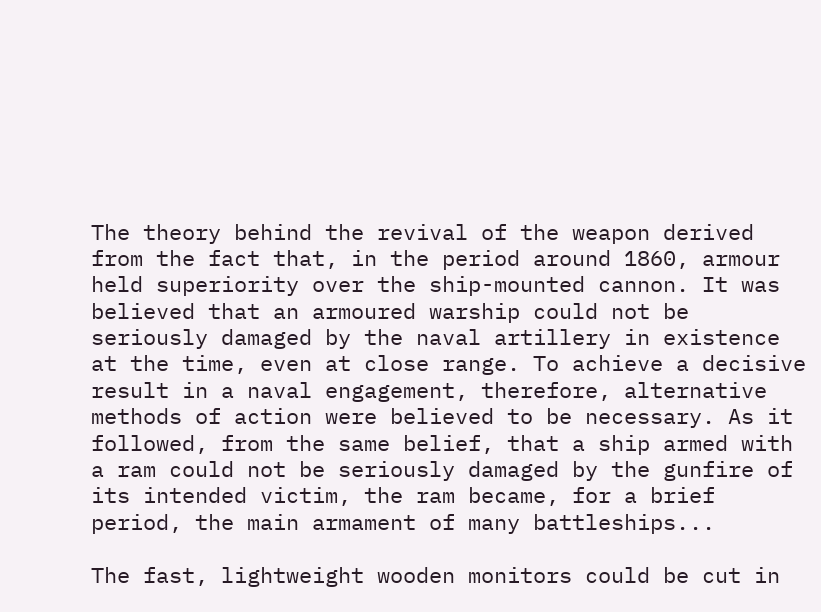The theory behind the revival of the weapon derived from the fact that, in the period around 1860, armour held superiority over the ship-mounted cannon. It was believed that an armoured warship could not be seriously damaged by the naval artillery in existence at the time, even at close range. To achieve a decisive result in a naval engagement, therefore, alternative methods of action were believed to be necessary. As it followed, from the same belief, that a ship armed with a ram could not be seriously damaged by the gunfire of its intended victim, the ram became, for a brief period, the main armament of many battleships...

The fast, lightweight wooden monitors could be cut in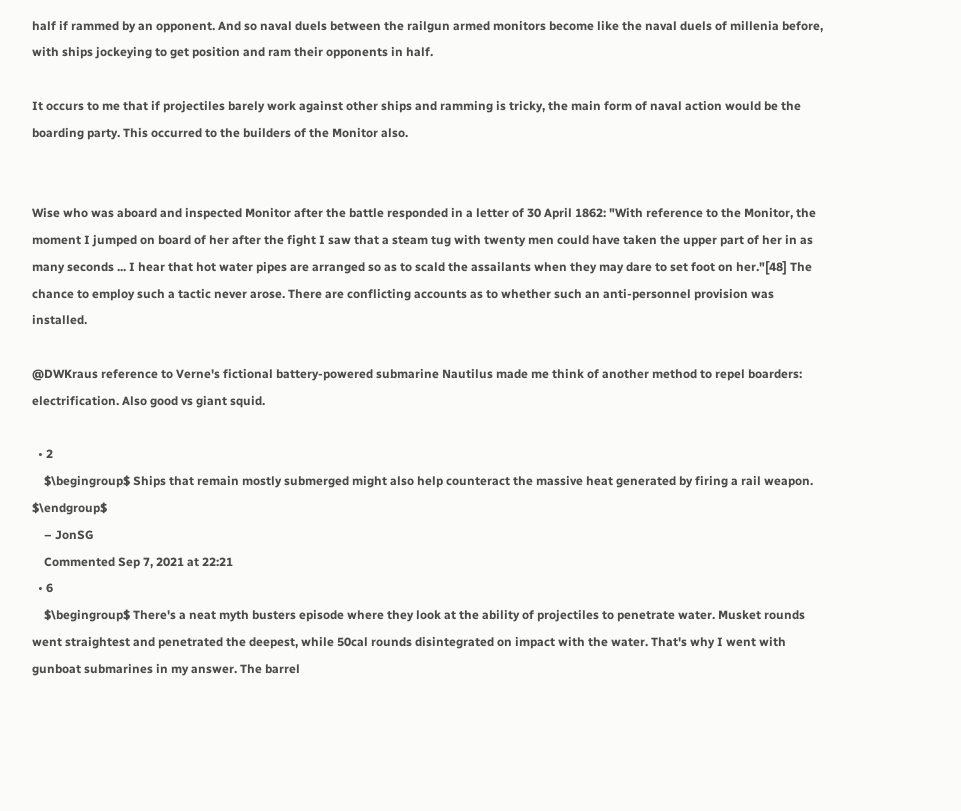half if rammed by an opponent. And so naval duels between the railgun armed monitors become like the naval duels of millenia before, with ships jockeying to get position and ram their opponents in half.

It occurs to me that if projectiles barely work against other ships and ramming is tricky, the main form of naval action would be the boarding party. This occurred to the builders of the Monitor also.


Wise who was aboard and inspected Monitor after the battle responded in a letter of 30 April 1862: "With reference to the Monitor, the moment I jumped on board of her after the fight I saw that a steam tug with twenty men could have taken the upper part of her in as many seconds ... I hear that hot water pipes are arranged so as to scald the assailants when they may dare to set foot on her."[48] The chance to employ such a tactic never arose. There are conflicting accounts as to whether such an anti-personnel provision was installed.

@DWKraus reference to Verne's fictional battery-powered submarine Nautilus made me think of another method to repel boarders: electrification. Also good vs giant squid.

  • 2
    $\begingroup$ Ships that remain mostly submerged might also help counteract the massive heat generated by firing a rail weapon. $\endgroup$
    – JonSG
    Commented Sep 7, 2021 at 22:21
  • 6
    $\begingroup$ There's a neat myth busters episode where they look at the ability of projectiles to penetrate water. Musket rounds went straightest and penetrated the deepest, while 50cal rounds disintegrated on impact with the water. That's why I went with gunboat submarines in my answer. The barrel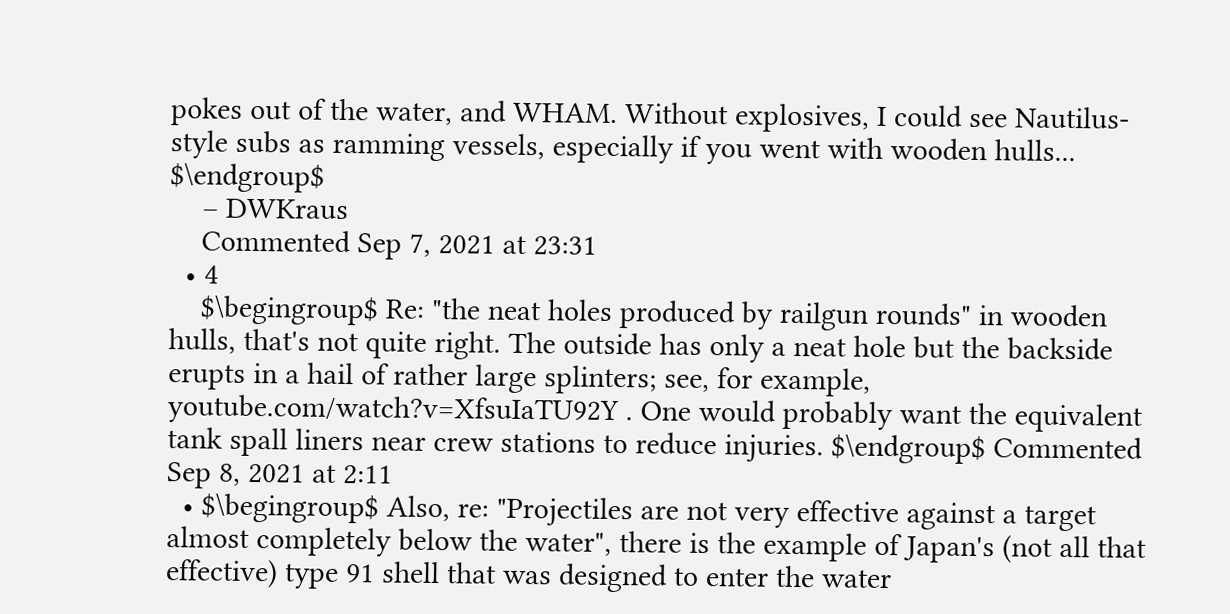pokes out of the water, and WHAM. Without explosives, I could see Nautilus-style subs as ramming vessels, especially if you went with wooden hulls... $\endgroup$
    – DWKraus
    Commented Sep 7, 2021 at 23:31
  • 4
    $\begingroup$ Re: "the neat holes produced by railgun rounds" in wooden hulls, that's not quite right. The outside has only a neat hole but the backside erupts in a hail of rather large splinters; see, for example, youtube.com/watch?v=XfsuIaTU92Y . One would probably want the equivalent tank spall liners near crew stations to reduce injuries. $\endgroup$ Commented Sep 8, 2021 at 2:11
  • $\begingroup$ Also, re: "Projectiles are not very effective against a target almost completely below the water", there is the example of Japan's (not all that effective) type 91 shell that was designed to enter the water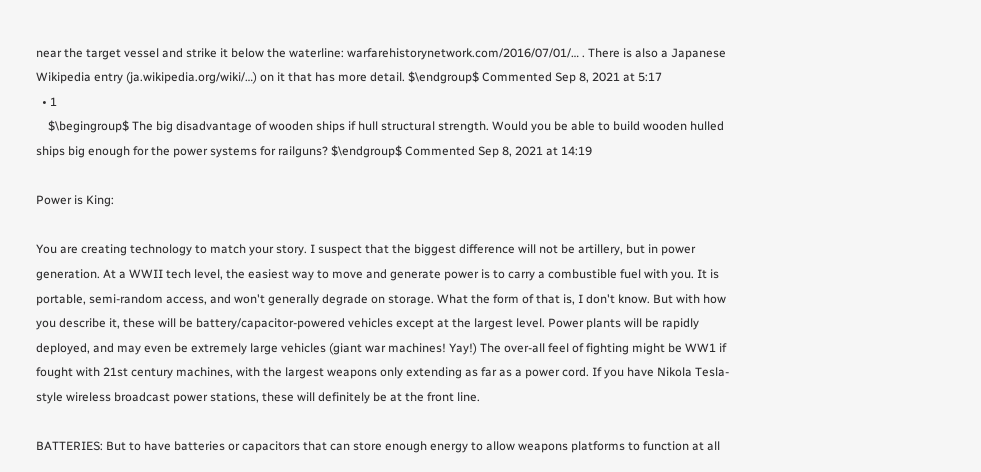near the target vessel and strike it below the waterline: warfarehistorynetwork.com/2016/07/01/… . There is also a Japanese Wikipedia entry (ja.wikipedia.org/wiki/…) on it that has more detail. $\endgroup$ Commented Sep 8, 2021 at 5:17
  • 1
    $\begingroup$ The big disadvantage of wooden ships if hull structural strength. Would you be able to build wooden hulled ships big enough for the power systems for railguns? $\endgroup$ Commented Sep 8, 2021 at 14:19

Power is King:

You are creating technology to match your story. I suspect that the biggest difference will not be artillery, but in power generation. At a WWII tech level, the easiest way to move and generate power is to carry a combustible fuel with you. It is portable, semi-random access, and won't generally degrade on storage. What the form of that is, I don't know. But with how you describe it, these will be battery/capacitor-powered vehicles except at the largest level. Power plants will be rapidly deployed, and may even be extremely large vehicles (giant war machines! Yay!) The over-all feel of fighting might be WW1 if fought with 21st century machines, with the largest weapons only extending as far as a power cord. If you have Nikola Tesla-style wireless broadcast power stations, these will definitely be at the front line.

BATTERIES: But to have batteries or capacitors that can store enough energy to allow weapons platforms to function at all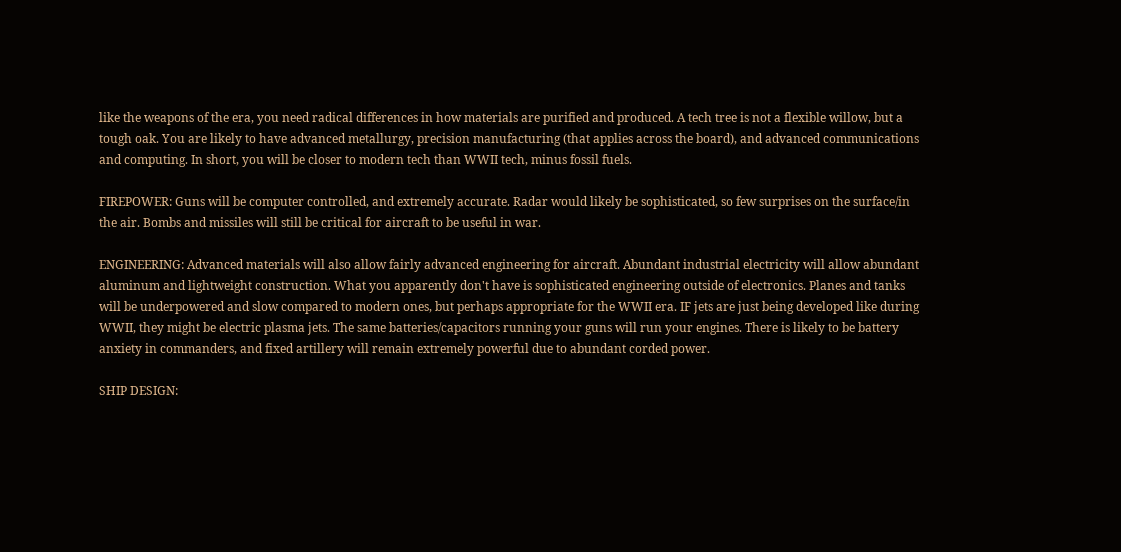like the weapons of the era, you need radical differences in how materials are purified and produced. A tech tree is not a flexible willow, but a tough oak. You are likely to have advanced metallurgy, precision manufacturing (that applies across the board), and advanced communications and computing. In short, you will be closer to modern tech than WWII tech, minus fossil fuels.

FIREPOWER: Guns will be computer controlled, and extremely accurate. Radar would likely be sophisticated, so few surprises on the surface/in the air. Bombs and missiles will still be critical for aircraft to be useful in war.

ENGINEERING: Advanced materials will also allow fairly advanced engineering for aircraft. Abundant industrial electricity will allow abundant aluminum and lightweight construction. What you apparently don't have is sophisticated engineering outside of electronics. Planes and tanks will be underpowered and slow compared to modern ones, but perhaps appropriate for the WWII era. IF jets are just being developed like during WWII, they might be electric plasma jets. The same batteries/capacitors running your guns will run your engines. There is likely to be battery anxiety in commanders, and fixed artillery will remain extremely powerful due to abundant corded power.

SHIP DESIGN: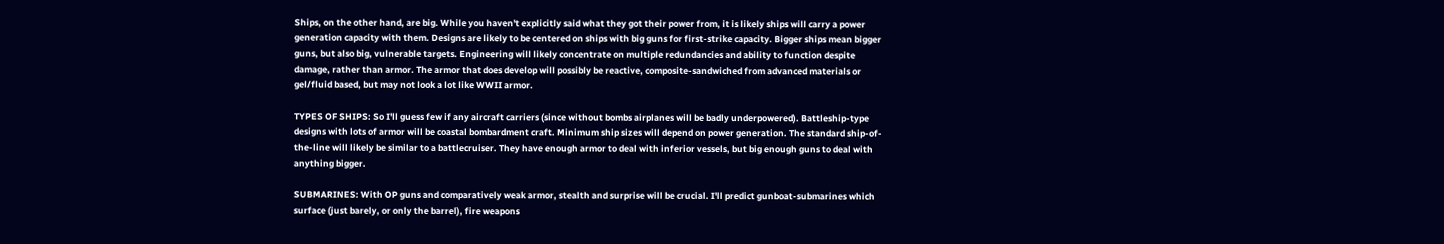Ships, on the other hand, are big. While you haven't explicitly said what they got their power from, it is likely ships will carry a power generation capacity with them. Designs are likely to be centered on ships with big guns for first-strike capacity. Bigger ships mean bigger guns, but also big, vulnerable targets. Engineering will likely concentrate on multiple redundancies and ability to function despite damage, rather than armor. The armor that does develop will possibly be reactive, composite-sandwiched from advanced materials or gel/fluid based, but may not look a lot like WWII armor.

TYPES OF SHIPS: So I'll guess few if any aircraft carriers (since without bombs airplanes will be badly underpowered). Battleship-type designs with lots of armor will be coastal bombardment craft. Minimum ship sizes will depend on power generation. The standard ship-of-the-line will likely be similar to a battlecruiser. They have enough armor to deal with inferior vessels, but big enough guns to deal with anything bigger.

SUBMARINES: With OP guns and comparatively weak armor, stealth and surprise will be crucial. I'll predict gunboat-submarines which surface (just barely, or only the barrel), fire weapons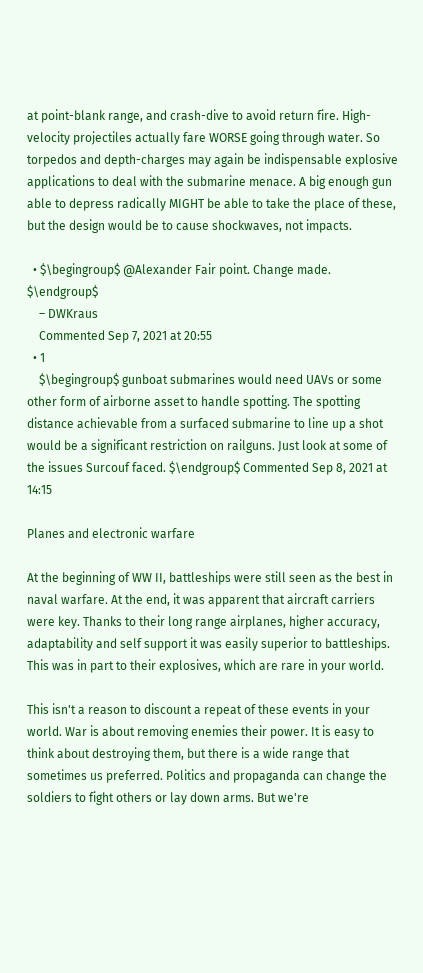at point-blank range, and crash-dive to avoid return fire. High-velocity projectiles actually fare WORSE going through water. So torpedos and depth-charges may again be indispensable explosive applications to deal with the submarine menace. A big enough gun able to depress radically MIGHT be able to take the place of these, but the design would be to cause shockwaves, not impacts.

  • $\begingroup$ @Alexander Fair point. Change made. $\endgroup$
    – DWKraus
    Commented Sep 7, 2021 at 20:55
  • 1
    $\begingroup$ gunboat submarines would need UAVs or some other form of airborne asset to handle spotting. The spotting distance achievable from a surfaced submarine to line up a shot would be a significant restriction on railguns. Just look at some of the issues Surcouf faced. $\endgroup$ Commented Sep 8, 2021 at 14:15

Planes and electronic warfare

At the beginning of WW II, battleships were still seen as the best in naval warfare. At the end, it was apparent that aircraft carriers were key. Thanks to their long range airplanes, higher accuracy, adaptability and self support it was easily superior to battleships. This was in part to their explosives, which are rare in your world.

This isn't a reason to discount a repeat of these events in your world. War is about removing enemies their power. It is easy to think about destroying them, but there is a wide range that sometimes us preferred. Politics and propaganda can change the soldiers to fight others or lay down arms. But we're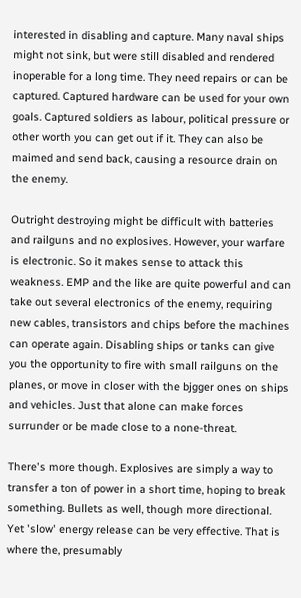interested in disabling and capture. Many naval ships might not sink, but were still disabled and rendered inoperable for a long time. They need repairs or can be captured. Captured hardware can be used for your own goals. Captured soldiers as labour, political pressure or other worth you can get out if it. They can also be maimed and send back, causing a resource drain on the enemy.

Outright destroying might be difficult with batteries and railguns and no explosives. However, your warfare is electronic. So it makes sense to attack this weakness. EMP and the like are quite powerful and can take out several electronics of the enemy, requiring new cables, transistors and chips before the machines can operate again. Disabling ships or tanks can give you the opportunity to fire with small railguns on the planes, or move in closer with the bjgger ones on ships and vehicles. Just that alone can make forces surrunder or be made close to a none-threat.

There's more though. Explosives are simply a way to transfer a ton of power in a short time, hoping to break something. Bullets as well, though more directional. Yet 'slow' energy release can be very effective. That is where the, presumably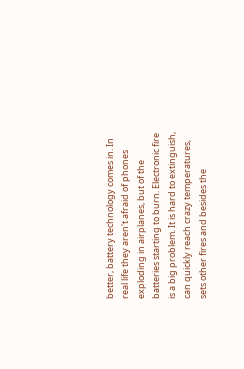better, battery technology comes in. In real life they aren't afraid of phones exploding in airplanes, but of the batteries starting to burn. Electronic fire is a big problem. It is hard to extinguish, can quickly reach crazy temperatures, sets other fires and besides the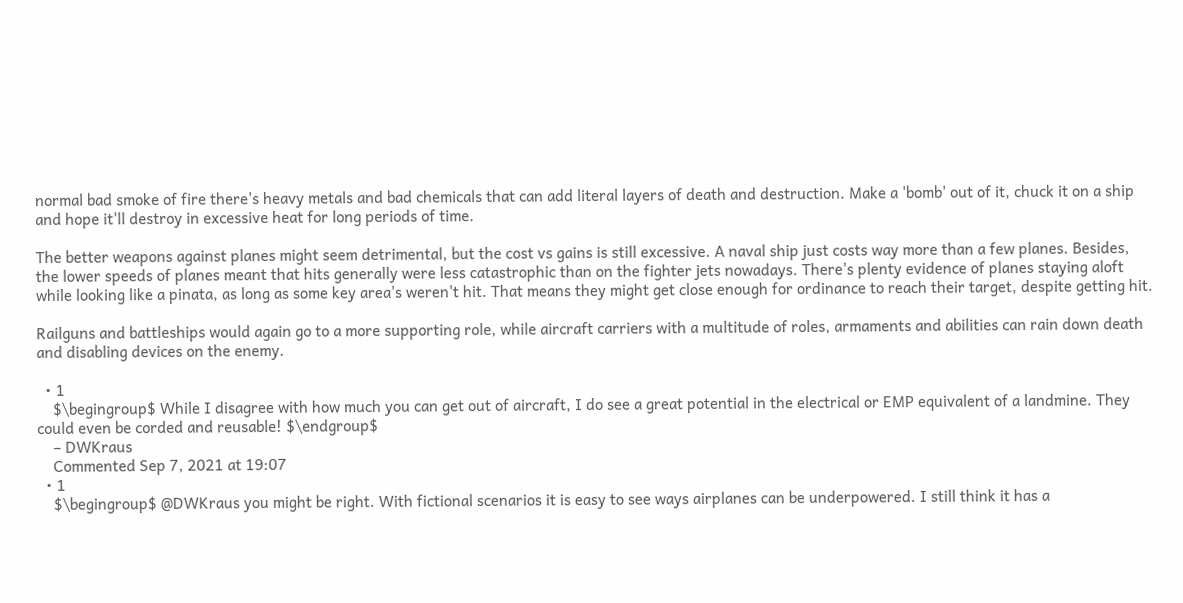normal bad smoke of fire there's heavy metals and bad chemicals that can add literal layers of death and destruction. Make a 'bomb' out of it, chuck it on a ship and hope it'll destroy in excessive heat for long periods of time.

The better weapons against planes might seem detrimental, but the cost vs gains is still excessive. A naval ship just costs way more than a few planes. Besides, the lower speeds of planes meant that hits generally were less catastrophic than on the fighter jets nowadays. There's plenty evidence of planes staying aloft while looking like a pinata, as long as some key area's weren't hit. That means they might get close enough for ordinance to reach their target, despite getting hit.

Railguns and battleships would again go to a more supporting role, while aircraft carriers with a multitude of roles, armaments and abilities can rain down death and disabling devices on the enemy.

  • 1
    $\begingroup$ While I disagree with how much you can get out of aircraft, I do see a great potential in the electrical or EMP equivalent of a landmine. They could even be corded and reusable! $\endgroup$
    – DWKraus
    Commented Sep 7, 2021 at 19:07
  • 1
    $\begingroup$ @DWKraus you might be right. With fictional scenarios it is easy to see ways airplanes can be underpowered. I still think it has a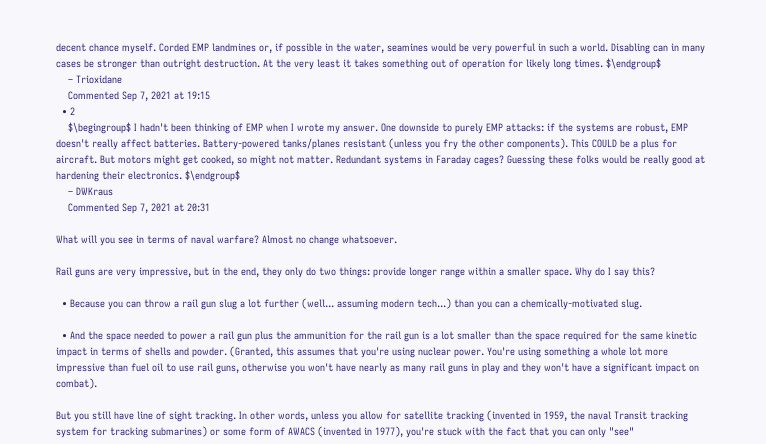decent chance myself. Corded EMP landmines or, if possible in the water, seamines would be very powerful in such a world. Disabling can in many cases be stronger than outright destruction. At the very least it takes something out of operation for likely long times. $\endgroup$
    – Trioxidane
    Commented Sep 7, 2021 at 19:15
  • 2
    $\begingroup$ I hadn't been thinking of EMP when I wrote my answer. One downside to purely EMP attacks: if the systems are robust, EMP doesn't really affect batteries. Battery-powered tanks/planes resistant (unless you fry the other components). This COULD be a plus for aircraft. But motors might get cooked, so might not matter. Redundant systems in Faraday cages? Guessing these folks would be really good at hardening their electronics. $\endgroup$
    – DWKraus
    Commented Sep 7, 2021 at 20:31

What will you see in terms of naval warfare? Almost no change whatsoever.

Rail guns are very impressive, but in the end, they only do two things: provide longer range within a smaller space. Why do I say this?

  • Because you can throw a rail gun slug a lot further (well... assuming modern tech...) than you can a chemically-motivated slug.

  • And the space needed to power a rail gun plus the ammunition for the rail gun is a lot smaller than the space required for the same kinetic impact in terms of shells and powder. (Granted, this assumes that you're using nuclear power. You're using something a whole lot more impressive than fuel oil to use rail guns, otherwise you won't have nearly as many rail guns in play and they won't have a significant impact on combat).

But you still have line of sight tracking. In other words, unless you allow for satellite tracking (invented in 1959, the naval Transit tracking system for tracking submarines) or some form of AWACS (invented in 1977), you're stuck with the fact that you can only "see"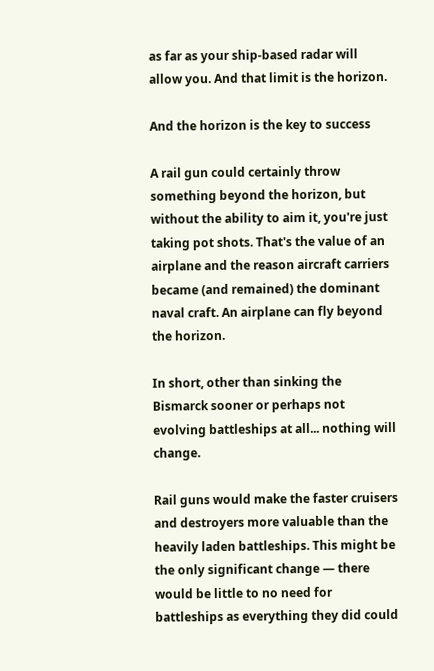as far as your ship-based radar will allow you. And that limit is the horizon.

And the horizon is the key to success

A rail gun could certainly throw something beyond the horizon, but without the ability to aim it, you're just taking pot shots. That's the value of an airplane and the reason aircraft carriers became (and remained) the dominant naval craft. An airplane can fly beyond the horizon.

In short, other than sinking the Bismarck sooner or perhaps not evolving battleships at all... nothing will change.

Rail guns would make the faster cruisers and destroyers more valuable than the heavily laden battleships. This might be the only significant change — there would be little to no need for battleships as everything they did could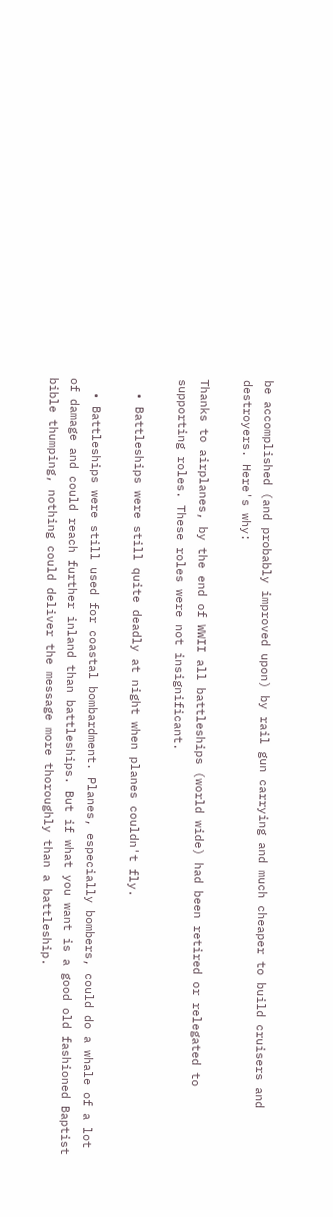be accomplished (and probably improved upon) by rail gun carrying and much cheaper to build cruisers and destroyers. Here's why:

Thanks to airplanes, by the end of WWII all battleships (world wide) had been retired or relegated to supporting roles. These roles were not insignificant.

  • Battleships were still quite deadly at night when planes couldn't fly.

  • Battleships were still used for coastal bombardment. Planes, especially bombers, could do a whale of a lot of damage and could reach further inland than battleships. But if what you want is a good old fashioned Baptist bible thumping, nothing could deliver the message more thoroughly than a battleship.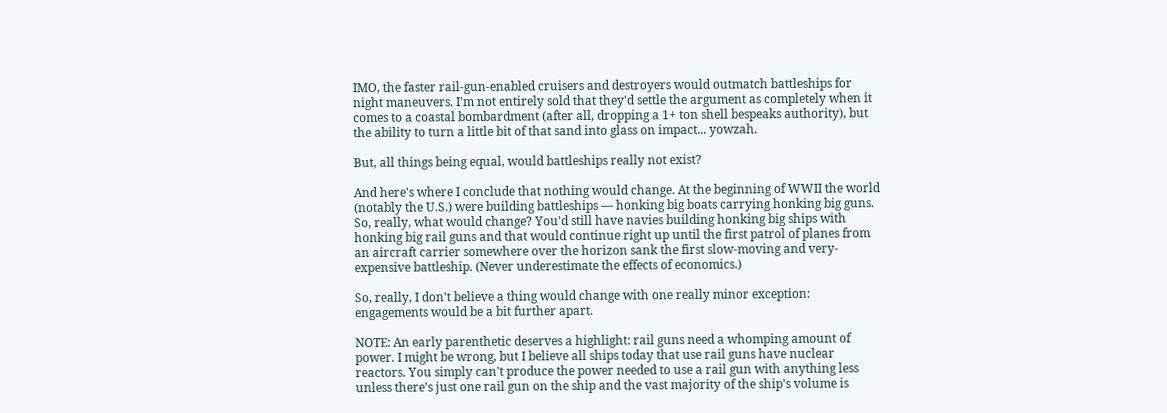IMO, the faster rail-gun-enabled cruisers and destroyers would outmatch battleships for night maneuvers. I'm not entirely sold that they'd settle the argument as completely when it comes to a coastal bombardment (after all, dropping a 1+ ton shell bespeaks authority), but the ability to turn a little bit of that sand into glass on impact... yowzah.

But, all things being equal, would battleships really not exist?

And here's where I conclude that nothing would change. At the beginning of WWII the world (notably the U.S.) were building battleships — honking big boats carrying honking big guns. So, really, what would change? You'd still have navies building honking big ships with honking big rail guns and that would continue right up until the first patrol of planes from an aircraft carrier somewhere over the horizon sank the first slow-moving and very-expensive battleship. (Never underestimate the effects of economics.)

So, really, I don't believe a thing would change with one really minor exception: engagements would be a bit further apart.

NOTE: An early parenthetic deserves a highlight: rail guns need a whomping amount of power. I might be wrong, but I believe all ships today that use rail guns have nuclear reactors. You simply can't produce the power needed to use a rail gun with anything less unless there's just one rail gun on the ship and the vast majority of the ship's volume is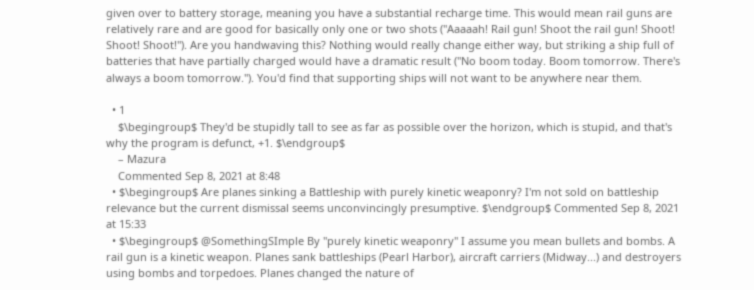given over to battery storage, meaning you have a substantial recharge time. This would mean rail guns are relatively rare and are good for basically only one or two shots ("Aaaaah! Rail gun! Shoot the rail gun! Shoot! Shoot! Shoot!"). Are you handwaving this? Nothing would really change either way, but striking a ship full of batteries that have partially charged would have a dramatic result ("No boom today. Boom tomorrow. There's always a boom tomorrow."). You'd find that supporting ships will not want to be anywhere near them.

  • 1
    $\begingroup$ They'd be stupidly tall to see as far as possible over the horizon, which is stupid, and that's why the program is defunct, +1. $\endgroup$
    – Mazura
    Commented Sep 8, 2021 at 8:48
  • $\begingroup$ Are planes sinking a Battleship with purely kinetic weaponry? I'm not sold on battleship relevance but the current dismissal seems unconvincingly presumptive. $\endgroup$ Commented Sep 8, 2021 at 15:33
  • $\begingroup$ @SomethingSImple By "purely kinetic weaponry" I assume you mean bullets and bombs. A rail gun is a kinetic weapon. Planes sank battleships (Pearl Harbor), aircraft carriers (Midway...) and destroyers using bombs and torpedoes. Planes changed the nature of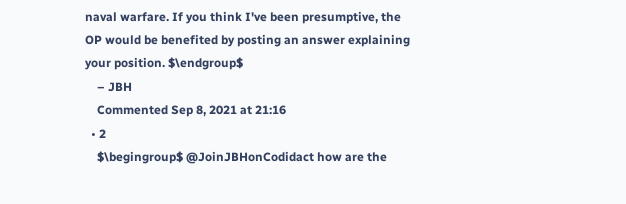naval warfare. If you think I've been presumptive, the OP would be benefited by posting an answer explaining your position. $\endgroup$
    – JBH
    Commented Sep 8, 2021 at 21:16
  • 2
    $\begingroup$ @JoinJBHonCodidact how are the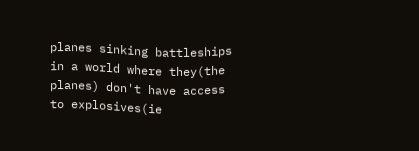planes sinking battleships in a world where they(the planes) don't have access to explosives(ie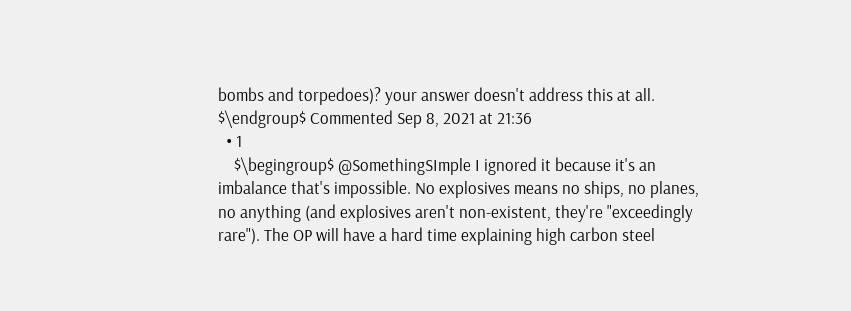bombs and torpedoes)? your answer doesn't address this at all. $\endgroup$ Commented Sep 8, 2021 at 21:36
  • 1
    $\begingroup$ @SomethingSImple I ignored it because it's an imbalance that's impossible. No explosives means no ships, no planes, no anything (and explosives aren't non-existent, they're "exceedingly rare"). The OP will have a hard time explaining high carbon steel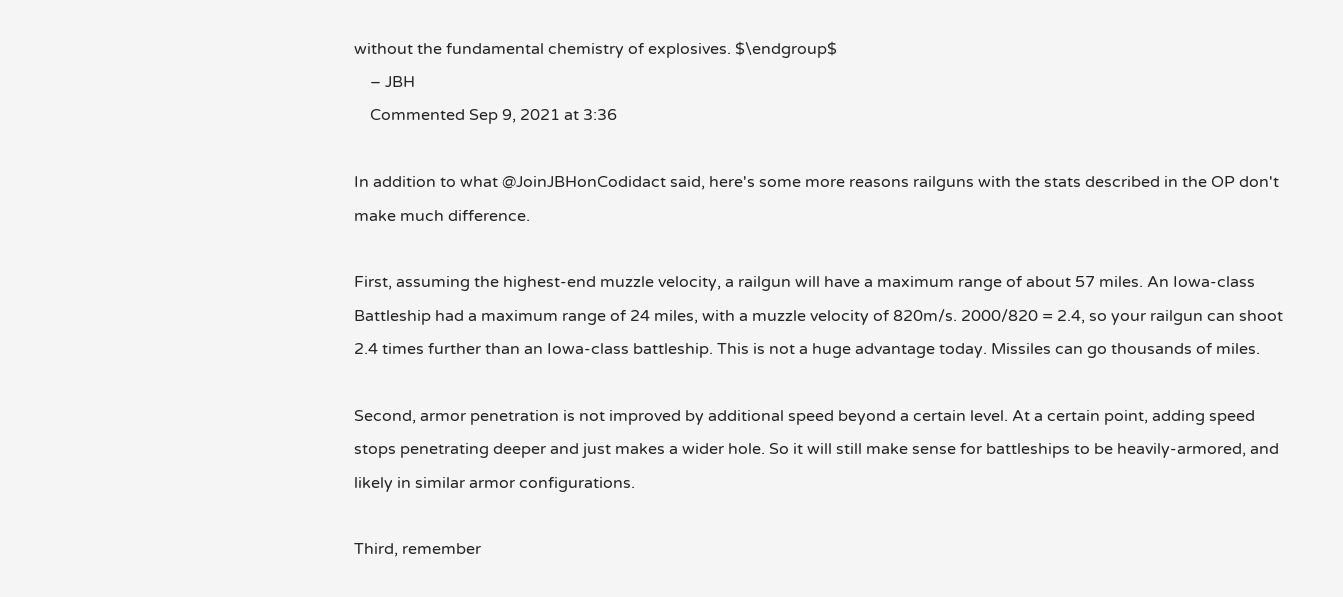without the fundamental chemistry of explosives. $\endgroup$
    – JBH
    Commented Sep 9, 2021 at 3:36

In addition to what @JoinJBHonCodidact said, here's some more reasons railguns with the stats described in the OP don't make much difference.

First, assuming the highest-end muzzle velocity, a railgun will have a maximum range of about 57 miles. An Iowa-class Battleship had a maximum range of 24 miles, with a muzzle velocity of 820m/s. 2000/820 = 2.4, so your railgun can shoot 2.4 times further than an Iowa-class battleship. This is not a huge advantage today. Missiles can go thousands of miles.

Second, armor penetration is not improved by additional speed beyond a certain level. At a certain point, adding speed stops penetrating deeper and just makes a wider hole. So it will still make sense for battleships to be heavily-armored, and likely in similar armor configurations.

Third, remember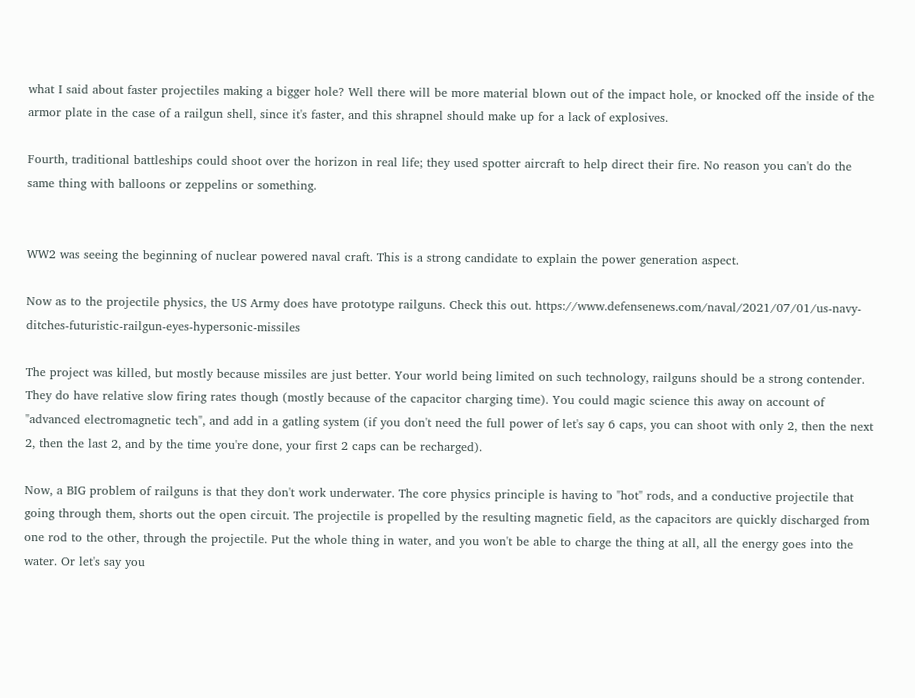what I said about faster projectiles making a bigger hole? Well there will be more material blown out of the impact hole, or knocked off the inside of the armor plate in the case of a railgun shell, since it's faster, and this shrapnel should make up for a lack of explosives.

Fourth, traditional battleships could shoot over the horizon in real life; they used spotter aircraft to help direct their fire. No reason you can't do the same thing with balloons or zeppelins or something.


WW2 was seeing the beginning of nuclear powered naval craft. This is a strong candidate to explain the power generation aspect.

Now as to the projectile physics, the US Army does have prototype railguns. Check this out. https://www.defensenews.com/naval/2021/07/01/us-navy-ditches-futuristic-railgun-eyes-hypersonic-missiles

The project was killed, but mostly because missiles are just better. Your world being limited on such technology, railguns should be a strong contender. They do have relative slow firing rates though (mostly because of the capacitor charging time). You could magic science this away on account of "advanced electromagnetic tech", and add in a gatling system (if you don't need the full power of let's say 6 caps, you can shoot with only 2, then the next 2, then the last 2, and by the time you're done, your first 2 caps can be recharged).

Now, a BIG problem of railguns is that they don't work underwater. The core physics principle is having to "hot" rods, and a conductive projectile that going through them, shorts out the open circuit. The projectile is propelled by the resulting magnetic field, as the capacitors are quickly discharged from one rod to the other, through the projectile. Put the whole thing in water, and you won't be able to charge the thing at all, all the energy goes into the water. Or let's say you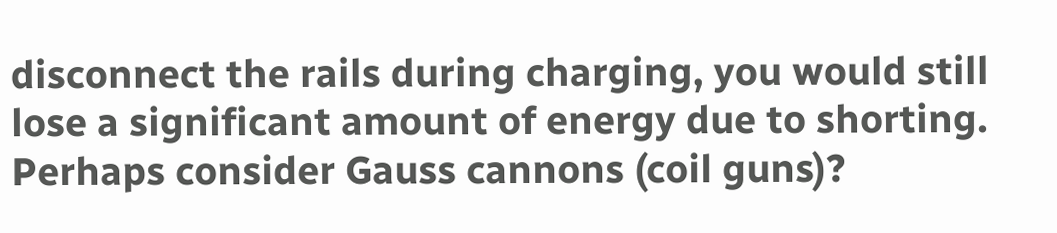disconnect the rails during charging, you would still lose a significant amount of energy due to shorting. Perhaps consider Gauss cannons (coil guns)?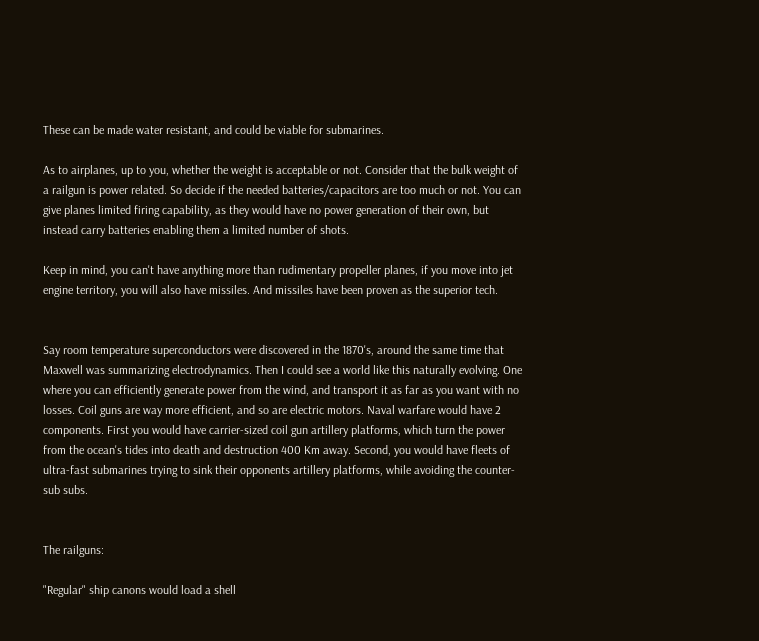These can be made water resistant, and could be viable for submarines.

As to airplanes, up to you, whether the weight is acceptable or not. Consider that the bulk weight of a railgun is power related. So decide if the needed batteries/capacitors are too much or not. You can give planes limited firing capability, as they would have no power generation of their own, but instead carry batteries enabling them a limited number of shots.

Keep in mind, you can't have anything more than rudimentary propeller planes, if you move into jet engine territory, you will also have missiles. And missiles have been proven as the superior tech.


Say room temperature superconductors were discovered in the 1870's, around the same time that Maxwell was summarizing electrodynamics. Then I could see a world like this naturally evolving. One where you can efficiently generate power from the wind, and transport it as far as you want with no losses. Coil guns are way more efficient, and so are electric motors. Naval warfare would have 2 components. First you would have carrier-sized coil gun artillery platforms, which turn the power from the ocean's tides into death and destruction 400 Km away. Second, you would have fleets of ultra-fast submarines trying to sink their opponents artillery platforms, while avoiding the counter-sub subs.


The railguns:

"Regular" ship canons would load a shell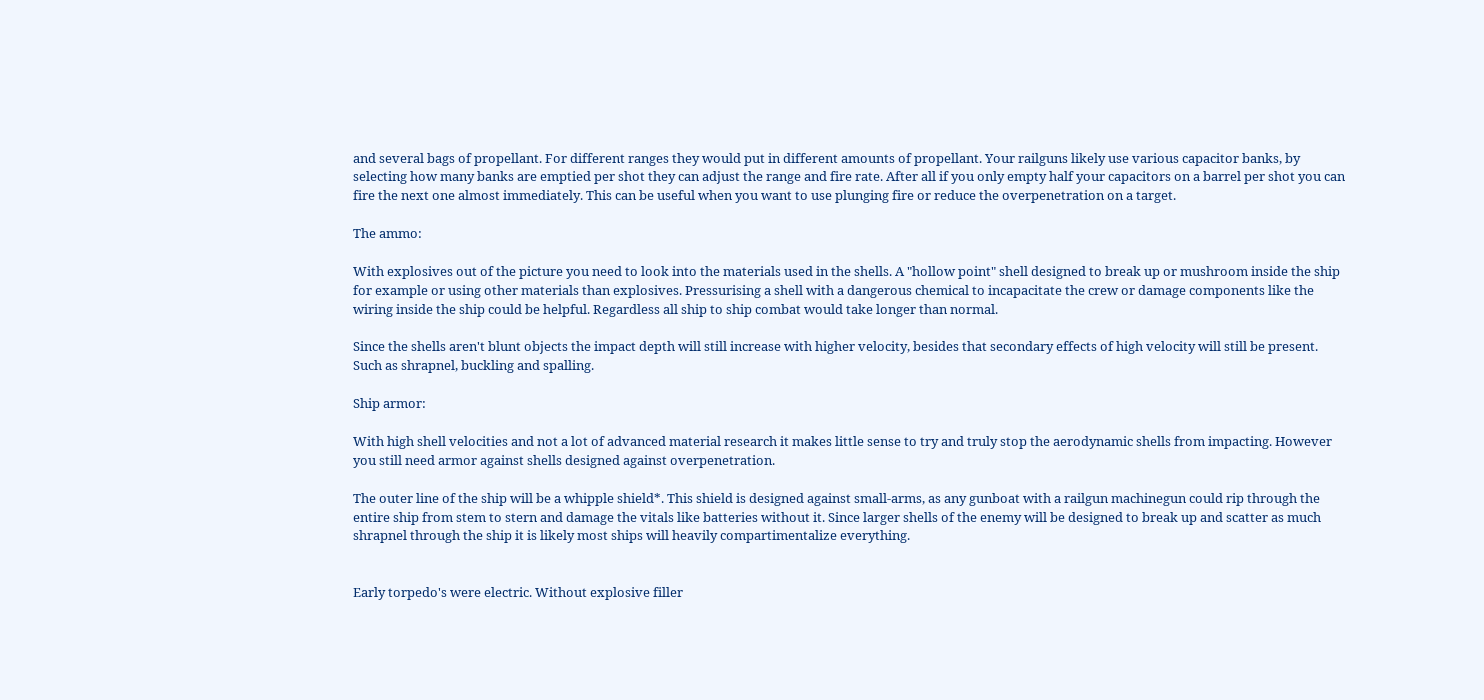and several bags of propellant. For different ranges they would put in different amounts of propellant. Your railguns likely use various capacitor banks, by selecting how many banks are emptied per shot they can adjust the range and fire rate. After all if you only empty half your capacitors on a barrel per shot you can fire the next one almost immediately. This can be useful when you want to use plunging fire or reduce the overpenetration on a target.

The ammo:

With explosives out of the picture you need to look into the materials used in the shells. A "hollow point" shell designed to break up or mushroom inside the ship for example or using other materials than explosives. Pressurising a shell with a dangerous chemical to incapacitate the crew or damage components like the wiring inside the ship could be helpful. Regardless all ship to ship combat would take longer than normal.

Since the shells aren't blunt objects the impact depth will still increase with higher velocity, besides that secondary effects of high velocity will still be present. Such as shrapnel, buckling and spalling.

Ship armor:

With high shell velocities and not a lot of advanced material research it makes little sense to try and truly stop the aerodynamic shells from impacting. However you still need armor against shells designed against overpenetration.

The outer line of the ship will be a whipple shield*. This shield is designed against small-arms, as any gunboat with a railgun machinegun could rip through the entire ship from stem to stern and damage the vitals like batteries without it. Since larger shells of the enemy will be designed to break up and scatter as much shrapnel through the ship it is likely most ships will heavily compartimentalize everything.


Early torpedo's were electric. Without explosive filler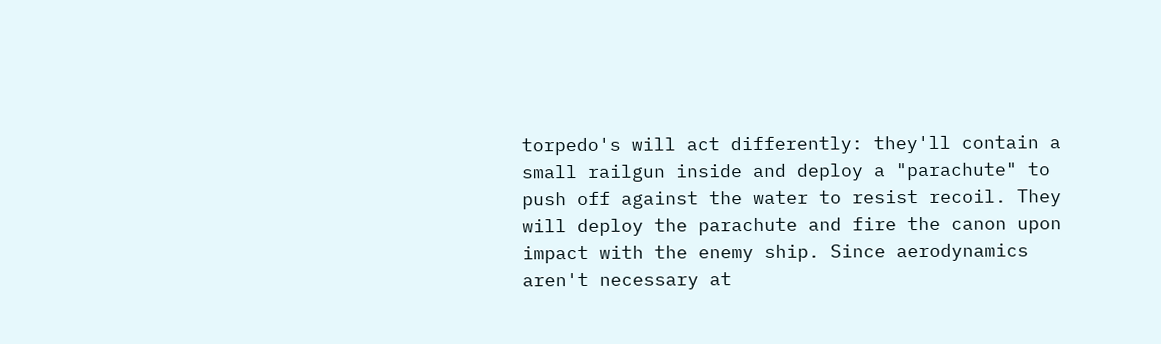torpedo's will act differently: they'll contain a small railgun inside and deploy a "parachute" to push off against the water to resist recoil. They will deploy the parachute and fire the canon upon impact with the enemy ship. Since aerodynamics aren't necessary at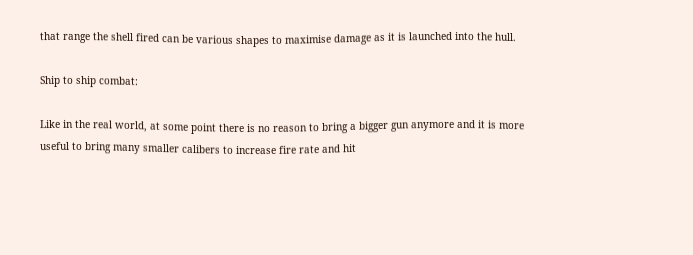that range the shell fired can be various shapes to maximise damage as it is launched into the hull.

Ship to ship combat:

Like in the real world, at some point there is no reason to bring a bigger gun anymore and it is more useful to bring many smaller calibers to increase fire rate and hit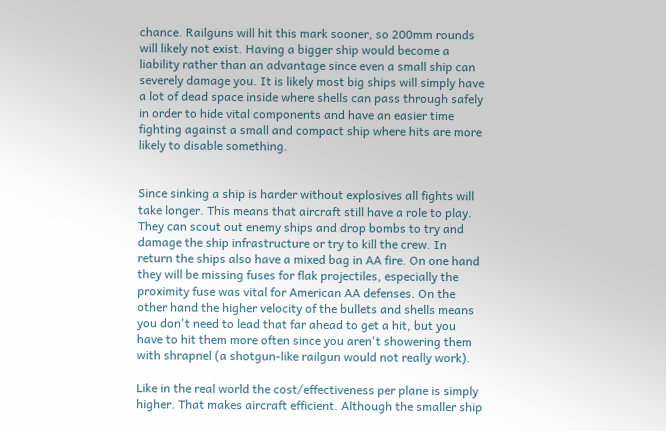chance. Railguns will hit this mark sooner, so 200mm rounds will likely not exist. Having a bigger ship would become a liability rather than an advantage since even a small ship can severely damage you. It is likely most big ships will simply have a lot of dead space inside where shells can pass through safely in order to hide vital components and have an easier time fighting against a small and compact ship where hits are more likely to disable something.


Since sinking a ship is harder without explosives all fights will take longer. This means that aircraft still have a role to play. They can scout out enemy ships and drop bombs to try and damage the ship infrastructure or try to kill the crew. In return the ships also have a mixed bag in AA fire. On one hand they will be missing fuses for flak projectiles, especially the proximity fuse was vital for American AA defenses. On the other hand the higher velocity of the bullets and shells means you don't need to lead that far ahead to get a hit, but you have to hit them more often since you aren't showering them with shrapnel (a shotgun-like railgun would not really work).

Like in the real world the cost/effectiveness per plane is simply higher. That makes aircraft efficient. Although the smaller ship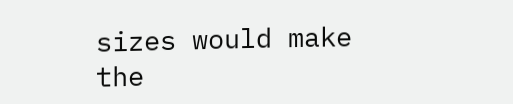sizes would make the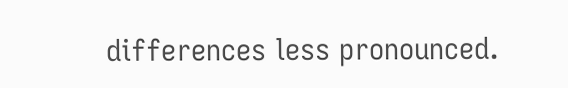differences less pronounced.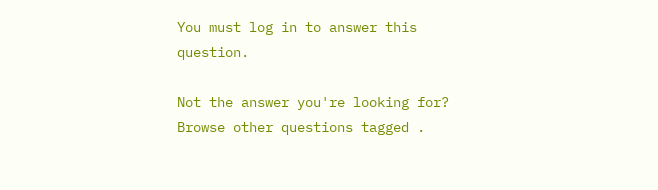You must log in to answer this question.

Not the answer you're looking for? Browse other questions tagged .